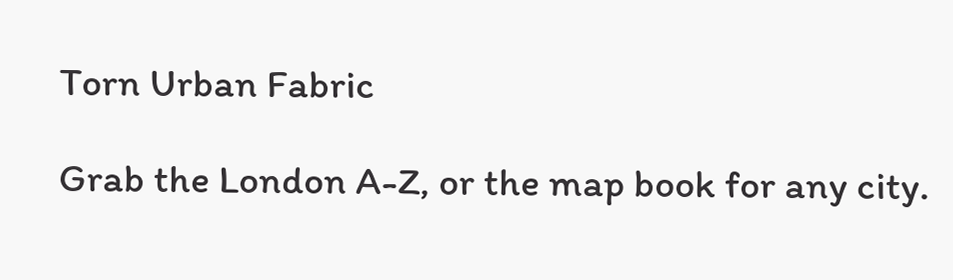Torn Urban Fabric

Grab the London A-Z, or the map book for any city.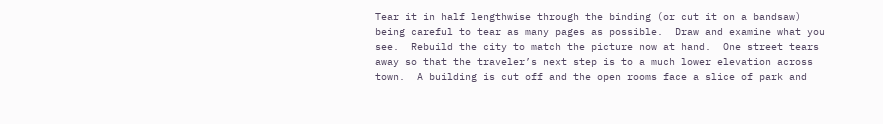Tear it in half lengthwise through the binding (or cut it on a bandsaw) being careful to tear as many pages as possible.  Draw and examine what you see.  Rebuild the city to match the picture now at hand.  One street tears away so that the traveler’s next step is to a much lower elevation across town.  A building is cut off and the open rooms face a slice of park and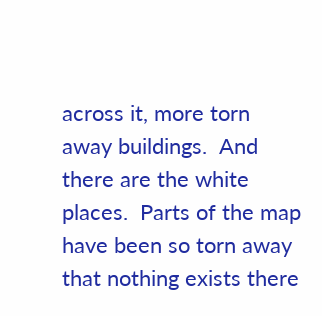across it, more torn away buildings.  And there are the white places.  Parts of the map have been so torn away that nothing exists there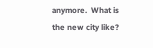anymore.  What is the new city like?